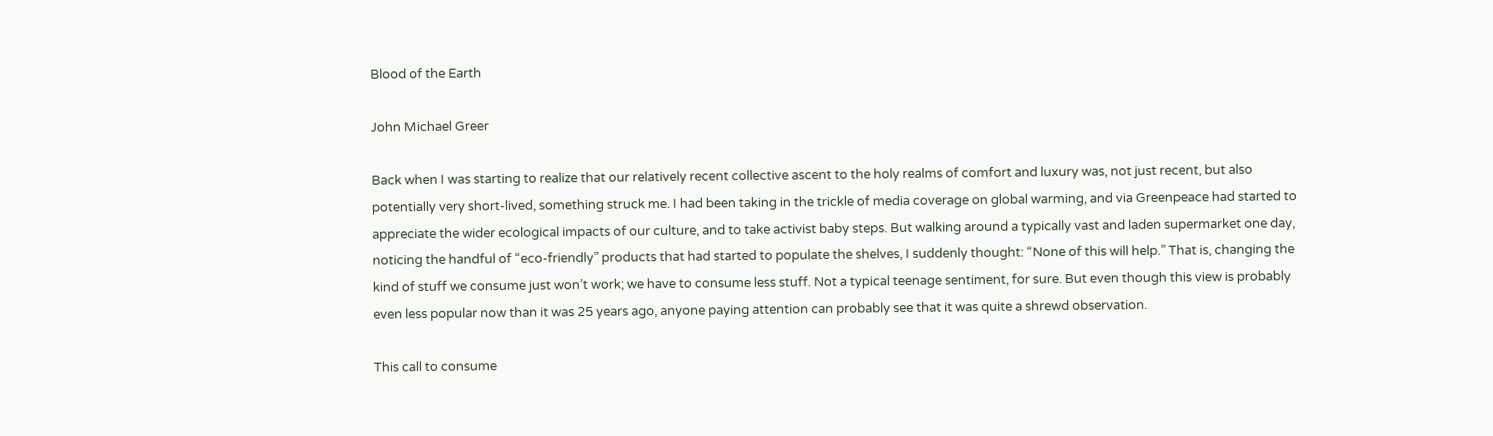Blood of the Earth

John Michael Greer

Back when I was starting to realize that our relatively recent collective ascent to the holy realms of comfort and luxury was, not just recent, but also potentially very short-lived, something struck me. I had been taking in the trickle of media coverage on global warming, and via Greenpeace had started to appreciate the wider ecological impacts of our culture, and to take activist baby steps. But walking around a typically vast and laden supermarket one day, noticing the handful of “eco-friendly” products that had started to populate the shelves, I suddenly thought: “None of this will help.” That is, changing the kind of stuff we consume just won’t work; we have to consume less stuff. Not a typical teenage sentiment, for sure. But even though this view is probably even less popular now than it was 25 years ago, anyone paying attention can probably see that it was quite a shrewd observation.

This call to consume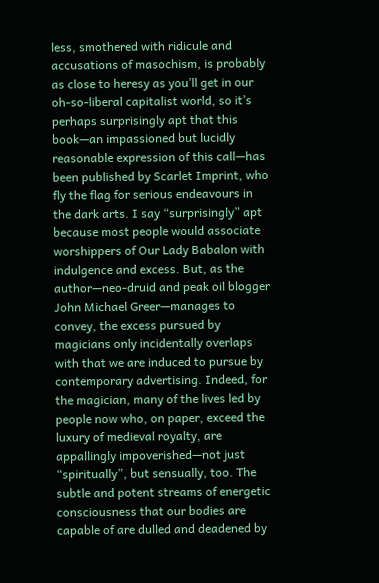less, smothered with ridicule and accusations of masochism, is probably as close to heresy as you’ll get in our oh-so-liberal capitalist world, so it’s perhaps surprisingly apt that this book—an impassioned but lucidly reasonable expression of this call—has been published by Scarlet Imprint, who fly the flag for serious endeavours in the dark arts. I say “surprisingly” apt because most people would associate worshippers of Our Lady Babalon with indulgence and excess. But, as the author—neo-druid and peak oil blogger John Michael Greer—manages to convey, the excess pursued by magicians only incidentally overlaps with that we are induced to pursue by contemporary advertising. Indeed, for the magician, many of the lives led by people now who, on paper, exceed the luxury of medieval royalty, are appallingly impoverished—not just “spiritually”, but sensually, too. The subtle and potent streams of energetic consciousness that our bodies are capable of are dulled and deadened by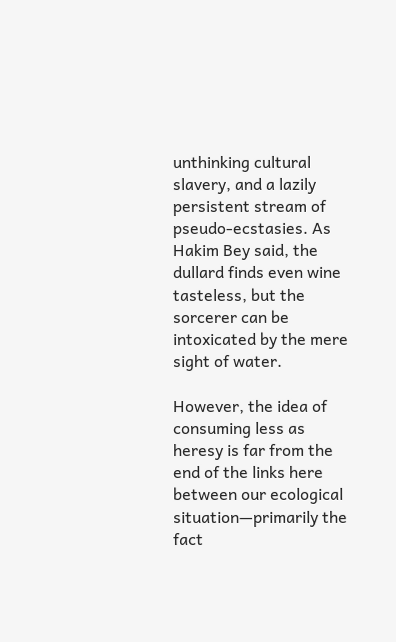unthinking cultural slavery, and a lazily persistent stream of pseudo-ecstasies. As Hakim Bey said, the dullard finds even wine tasteless, but the sorcerer can be intoxicated by the mere sight of water.

However, the idea of consuming less as heresy is far from the end of the links here between our ecological situation—primarily the fact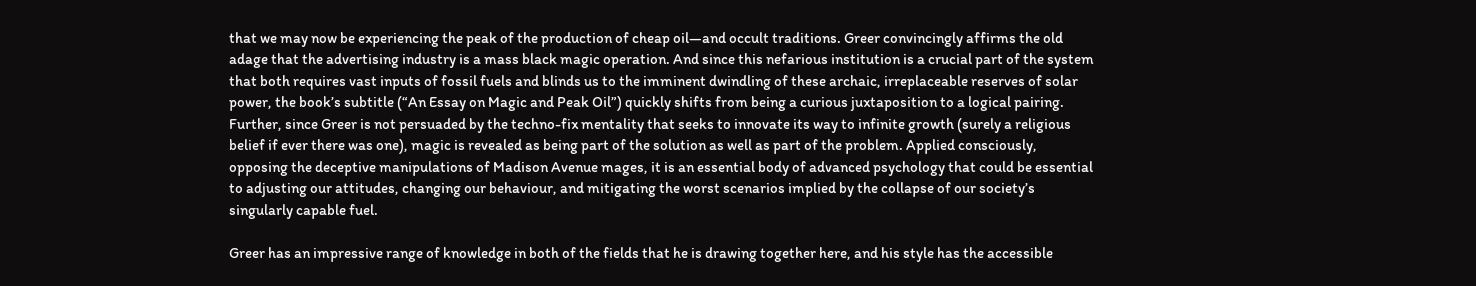that we may now be experiencing the peak of the production of cheap oil—and occult traditions. Greer convincingly affirms the old adage that the advertising industry is a mass black magic operation. And since this nefarious institution is a crucial part of the system that both requires vast inputs of fossil fuels and blinds us to the imminent dwindling of these archaic, irreplaceable reserves of solar power, the book’s subtitle (“An Essay on Magic and Peak Oil”) quickly shifts from being a curious juxtaposition to a logical pairing. Further, since Greer is not persuaded by the techno-fix mentality that seeks to innovate its way to infinite growth (surely a religious belief if ever there was one), magic is revealed as being part of the solution as well as part of the problem. Applied consciously, opposing the deceptive manipulations of Madison Avenue mages, it is an essential body of advanced psychology that could be essential to adjusting our attitudes, changing our behaviour, and mitigating the worst scenarios implied by the collapse of our society’s singularly capable fuel.

Greer has an impressive range of knowledge in both of the fields that he is drawing together here, and his style has the accessible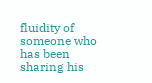fluidity of someone who has been sharing his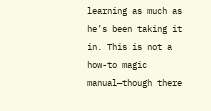learning as much as he’s been taking it in. This is not a how-to magic manual—though there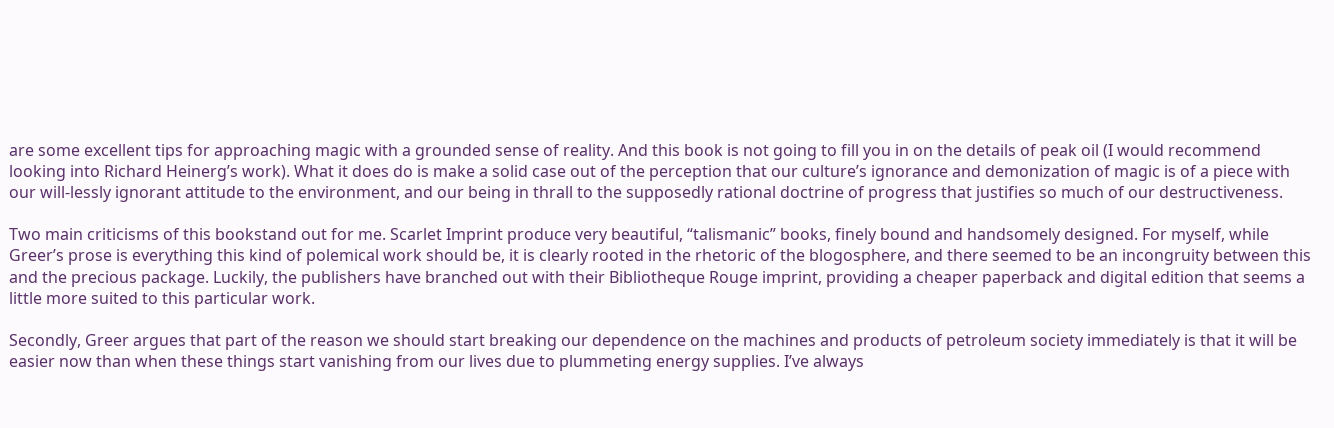are some excellent tips for approaching magic with a grounded sense of reality. And this book is not going to fill you in on the details of peak oil (I would recommend looking into Richard Heinerg’s work). What it does do is make a solid case out of the perception that our culture’s ignorance and demonization of magic is of a piece with our will-lessly ignorant attitude to the environment, and our being in thrall to the supposedly rational doctrine of progress that justifies so much of our destructiveness.

Two main criticisms of this bookstand out for me. Scarlet Imprint produce very beautiful, “talismanic” books, finely bound and handsomely designed. For myself, while Greer’s prose is everything this kind of polemical work should be, it is clearly rooted in the rhetoric of the blogosphere, and there seemed to be an incongruity between this and the precious package. Luckily, the publishers have branched out with their Bibliotheque Rouge imprint, providing a cheaper paperback and digital edition that seems a little more suited to this particular work.

Secondly, Greer argues that part of the reason we should start breaking our dependence on the machines and products of petroleum society immediately is that it will be easier now than when these things start vanishing from our lives due to plummeting energy supplies. I’ve always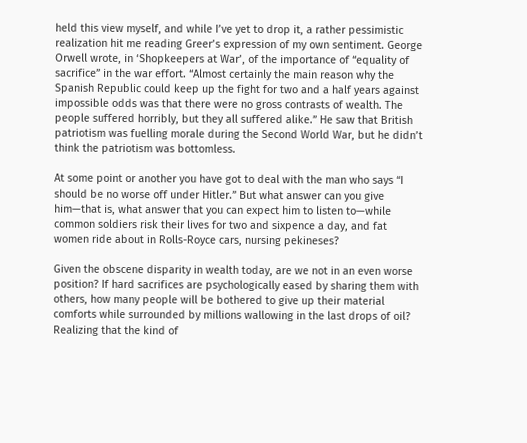held this view myself, and while I’ve yet to drop it, a rather pessimistic realization hit me reading Greer’s expression of my own sentiment. George Orwell wrote, in ‘Shopkeepers at War’, of the importance of “equality of sacrifice” in the war effort. “Almost certainly the main reason why the Spanish Republic could keep up the fight for two and a half years against impossible odds was that there were no gross contrasts of wealth. The people suffered horribly, but they all suffered alike.” He saw that British patriotism was fuelling morale during the Second World War, but he didn’t think the patriotism was bottomless.

At some point or another you have got to deal with the man who says “I should be no worse off under Hitler.” But what answer can you give him—that is, what answer that you can expect him to listen to—while common soldiers risk their lives for two and sixpence a day, and fat women ride about in Rolls-Royce cars, nursing pekineses?

Given the obscene disparity in wealth today, are we not in an even worse position? If hard sacrifices are psychologically eased by sharing them with others, how many people will be bothered to give up their material comforts while surrounded by millions wallowing in the last drops of oil? Realizing that the kind of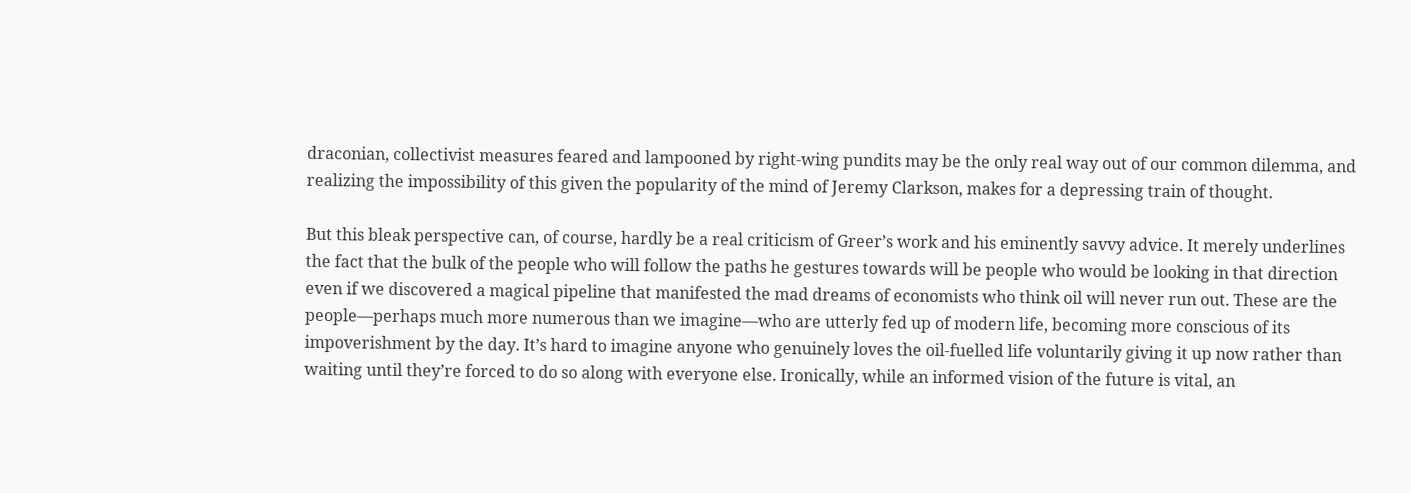draconian, collectivist measures feared and lampooned by right-wing pundits may be the only real way out of our common dilemma, and realizing the impossibility of this given the popularity of the mind of Jeremy Clarkson, makes for a depressing train of thought.

But this bleak perspective can, of course, hardly be a real criticism of Greer’s work and his eminently savvy advice. It merely underlines the fact that the bulk of the people who will follow the paths he gestures towards will be people who would be looking in that direction even if we discovered a magical pipeline that manifested the mad dreams of economists who think oil will never run out. These are the people—perhaps much more numerous than we imagine—who are utterly fed up of modern life, becoming more conscious of its impoverishment by the day. It’s hard to imagine anyone who genuinely loves the oil-fuelled life voluntarily giving it up now rather than waiting until they’re forced to do so along with everyone else. Ironically, while an informed vision of the future is vital, an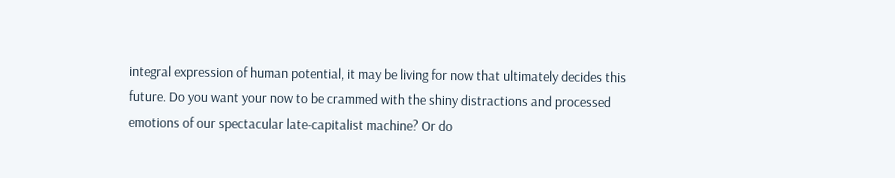integral expression of human potential, it may be living for now that ultimately decides this future. Do you want your now to be crammed with the shiny distractions and processed emotions of our spectacular late-capitalist machine? Or do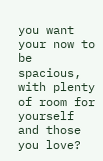you want your now to be spacious, with plenty of room for yourself and those you love?